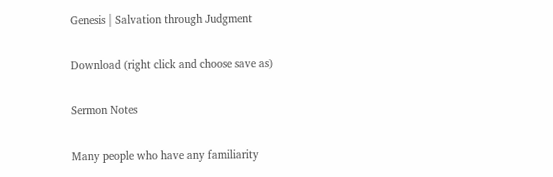Genesis | Salvation through Judgment

Download (right click and choose save as)

Sermon Notes

Many people who have any familiarity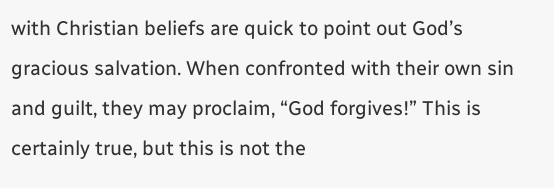with Christian beliefs are quick to point out God’s gracious salvation. When confronted with their own sin and guilt, they may proclaim, “God forgives!” This is certainly true, but this is not the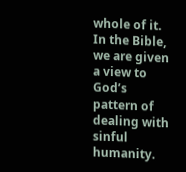whole of it. In the Bible, we are given a view to God’s pattern of dealing with sinful humanity.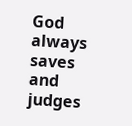God always saves and judges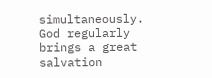simultaneously. God regularly brings a great salvation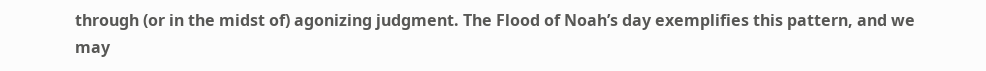through (or in the midst of) agonizing judgment. The Flood of Noah’s day exemplifies this pattern, and we may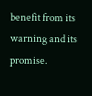benefit from its warning and its promise.